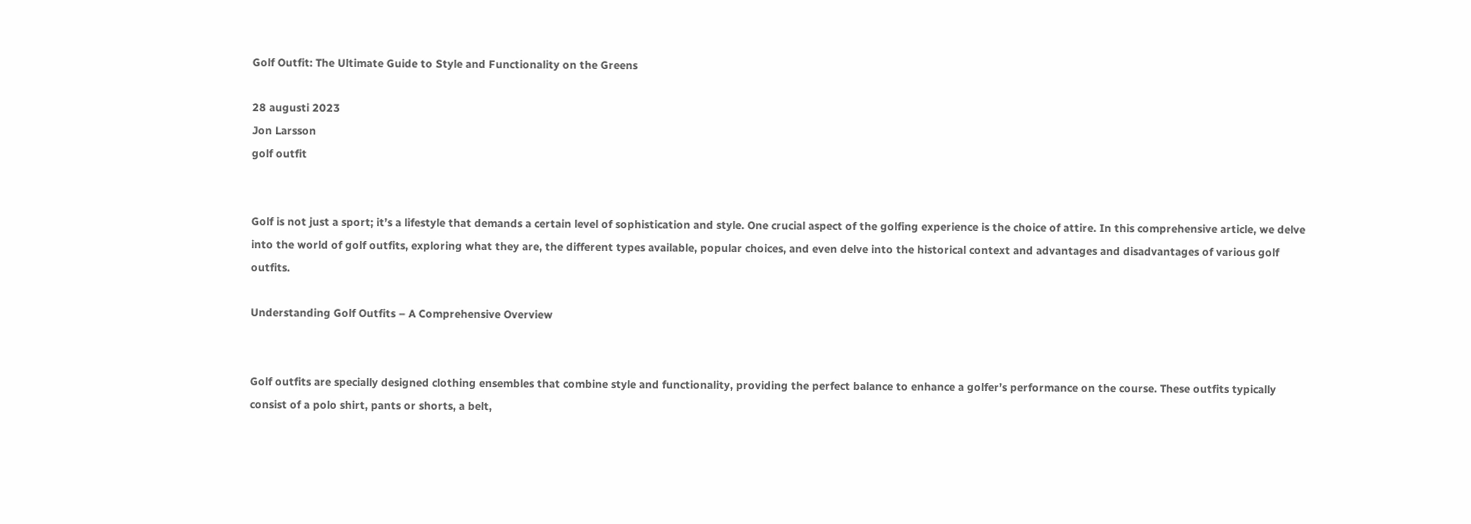Golf Outfit: The Ultimate Guide to Style and Functionality on the Greens

28 augusti 2023
Jon Larsson
golf outfit


Golf is not just a sport; it’s a lifestyle that demands a certain level of sophistication and style. One crucial aspect of the golfing experience is the choice of attire. In this comprehensive article, we delve into the world of golf outfits, exploring what they are, the different types available, popular choices, and even delve into the historical context and advantages and disadvantages of various golf outfits.

Understanding Golf Outfits – A Comprehensive Overview


Golf outfits are specially designed clothing ensembles that combine style and functionality, providing the perfect balance to enhance a golfer’s performance on the course. These outfits typically consist of a polo shirt, pants or shorts, a belt,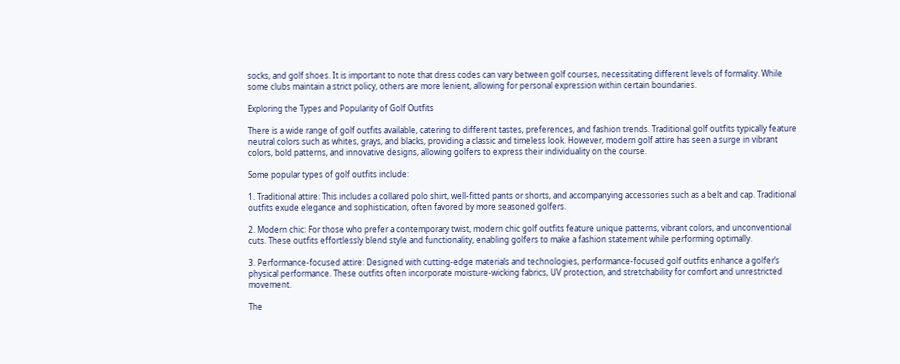socks, and golf shoes. It is important to note that dress codes can vary between golf courses, necessitating different levels of formality. While some clubs maintain a strict policy, others are more lenient, allowing for personal expression within certain boundaries.

Exploring the Types and Popularity of Golf Outfits

There is a wide range of golf outfits available, catering to different tastes, preferences, and fashion trends. Traditional golf outfits typically feature neutral colors such as whites, grays, and blacks, providing a classic and timeless look. However, modern golf attire has seen a surge in vibrant colors, bold patterns, and innovative designs, allowing golfers to express their individuality on the course.

Some popular types of golf outfits include:

1. Traditional attire: This includes a collared polo shirt, well-fitted pants or shorts, and accompanying accessories such as a belt and cap. Traditional outfits exude elegance and sophistication, often favored by more seasoned golfers.

2. Modern chic: For those who prefer a contemporary twist, modern chic golf outfits feature unique patterns, vibrant colors, and unconventional cuts. These outfits effortlessly blend style and functionality, enabling golfers to make a fashion statement while performing optimally.

3. Performance-focused attire: Designed with cutting-edge materials and technologies, performance-focused golf outfits enhance a golfer’s physical performance. These outfits often incorporate moisture-wicking fabrics, UV protection, and stretchability for comfort and unrestricted movement.

The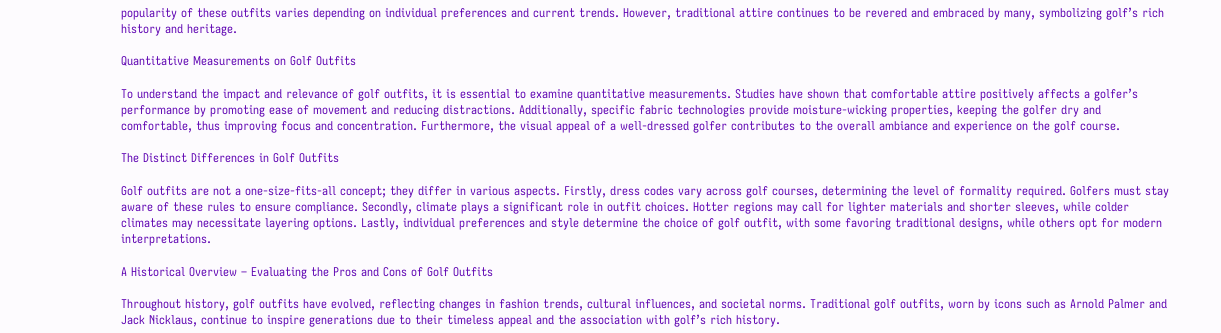popularity of these outfits varies depending on individual preferences and current trends. However, traditional attire continues to be revered and embraced by many, symbolizing golf’s rich history and heritage.

Quantitative Measurements on Golf Outfits

To understand the impact and relevance of golf outfits, it is essential to examine quantitative measurements. Studies have shown that comfortable attire positively affects a golfer’s performance by promoting ease of movement and reducing distractions. Additionally, specific fabric technologies provide moisture-wicking properties, keeping the golfer dry and comfortable, thus improving focus and concentration. Furthermore, the visual appeal of a well-dressed golfer contributes to the overall ambiance and experience on the golf course.

The Distinct Differences in Golf Outfits

Golf outfits are not a one-size-fits-all concept; they differ in various aspects. Firstly, dress codes vary across golf courses, determining the level of formality required. Golfers must stay aware of these rules to ensure compliance. Secondly, climate plays a significant role in outfit choices. Hotter regions may call for lighter materials and shorter sleeves, while colder climates may necessitate layering options. Lastly, individual preferences and style determine the choice of golf outfit, with some favoring traditional designs, while others opt for modern interpretations.

A Historical Overview – Evaluating the Pros and Cons of Golf Outfits

Throughout history, golf outfits have evolved, reflecting changes in fashion trends, cultural influences, and societal norms. Traditional golf outfits, worn by icons such as Arnold Palmer and Jack Nicklaus, continue to inspire generations due to their timeless appeal and the association with golf’s rich history.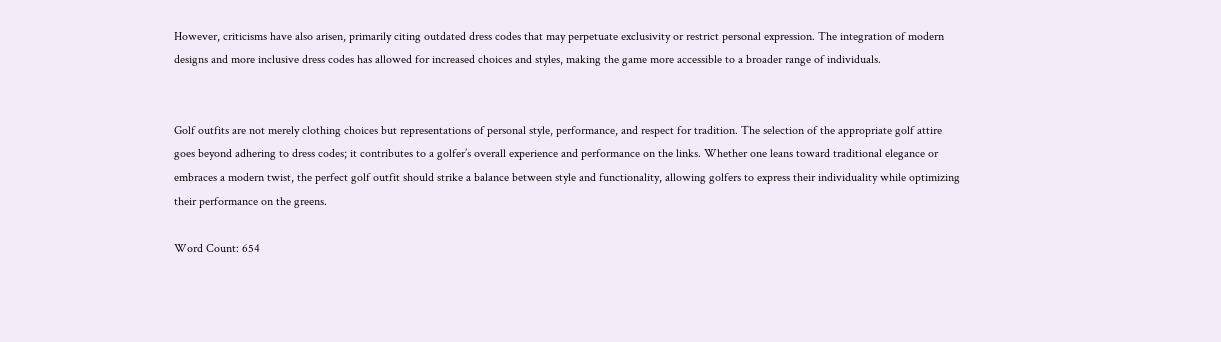However, criticisms have also arisen, primarily citing outdated dress codes that may perpetuate exclusivity or restrict personal expression. The integration of modern designs and more inclusive dress codes has allowed for increased choices and styles, making the game more accessible to a broader range of individuals.


Golf outfits are not merely clothing choices but representations of personal style, performance, and respect for tradition. The selection of the appropriate golf attire goes beyond adhering to dress codes; it contributes to a golfer’s overall experience and performance on the links. Whether one leans toward traditional elegance or embraces a modern twist, the perfect golf outfit should strike a balance between style and functionality, allowing golfers to express their individuality while optimizing their performance on the greens.

Word Count: 654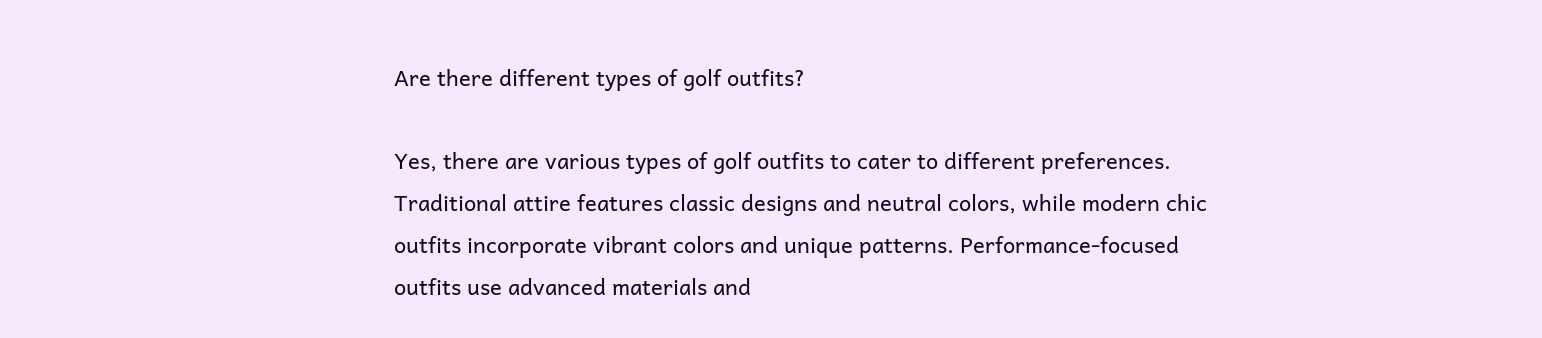Are there different types of golf outfits?

Yes, there are various types of golf outfits to cater to different preferences. Traditional attire features classic designs and neutral colors, while modern chic outfits incorporate vibrant colors and unique patterns. Performance-focused outfits use advanced materials and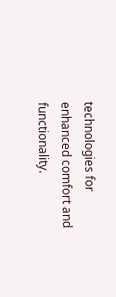technologies for enhanced comfort and functionality.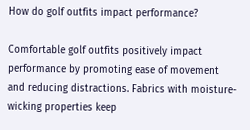How do golf outfits impact performance?

Comfortable golf outfits positively impact performance by promoting ease of movement and reducing distractions. Fabrics with moisture-wicking properties keep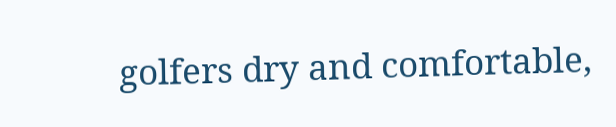golfers dry and comfortable,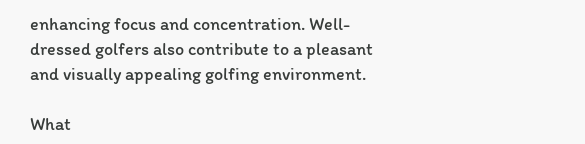enhancing focus and concentration. Well-dressed golfers also contribute to a pleasant and visually appealing golfing environment.

What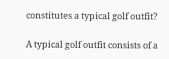constitutes a typical golf outfit?

A typical golf outfit consists of a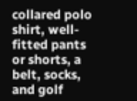collared polo shirt, well-fitted pants or shorts, a belt, socks, and golf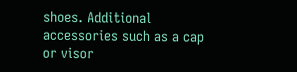shoes. Additional accessories such as a cap or visor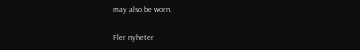may also be worn.

Fler nyheter